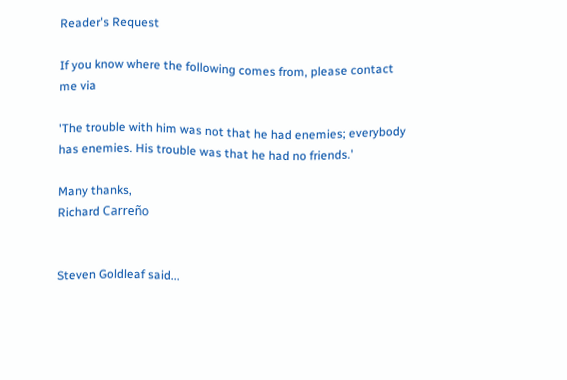Reader's Request

If you know where the following comes from, please contact me via

'The trouble with him was not that he had enemies; everybody has enemies. His trouble was that he had no friends.'

Many thanks,
Richard Carreño


Steven Goldleaf said...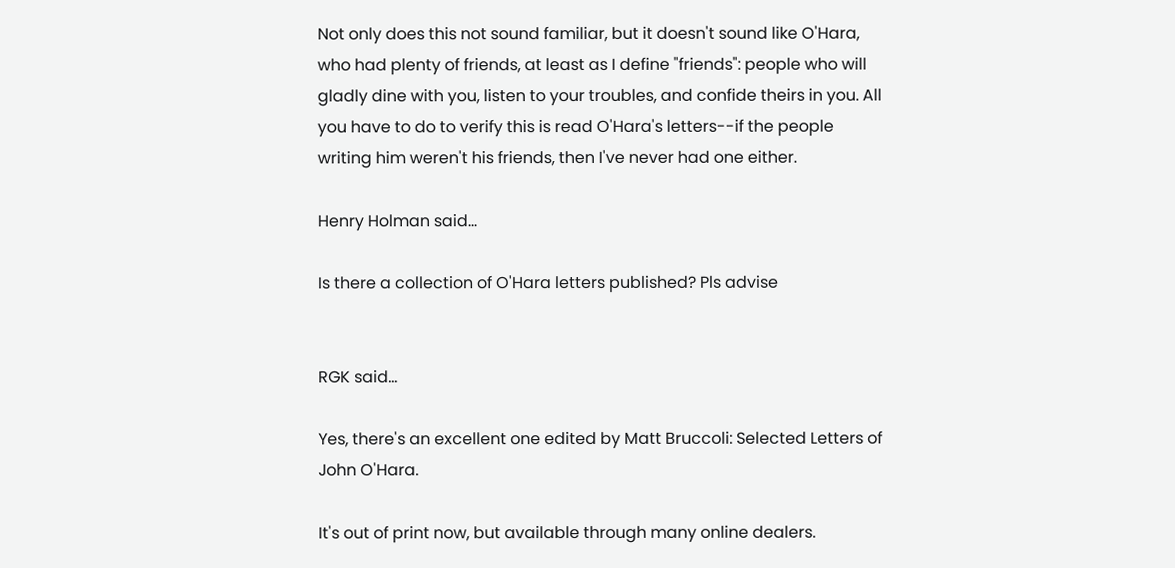Not only does this not sound familiar, but it doesn't sound like O'Hara, who had plenty of friends, at least as I define "friends": people who will gladly dine with you, listen to your troubles, and confide theirs in you. All you have to do to verify this is read O'Hara's letters--if the people writing him weren't his friends, then I've never had one either.

Henry Holman said...

Is there a collection of O'Hara letters published? Pls advise


RGK said...

Yes, there's an excellent one edited by Matt Bruccoli: Selected Letters of John O'Hara.

It's out of print now, but available through many online dealers.